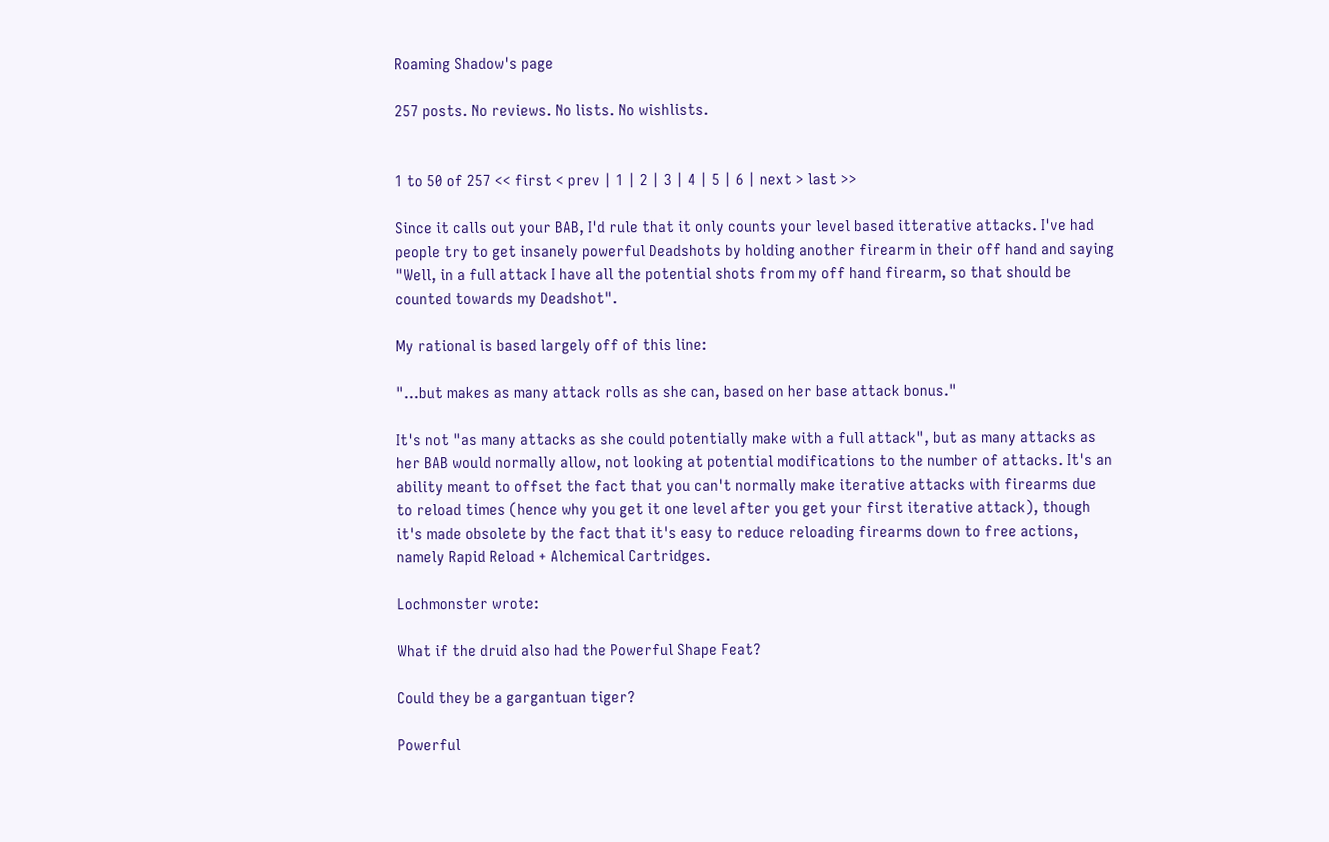Roaming Shadow's page

257 posts. No reviews. No lists. No wishlists.


1 to 50 of 257 << first < prev | 1 | 2 | 3 | 4 | 5 | 6 | next > last >>

Since it calls out your BAB, I'd rule that it only counts your level based itterative attacks. I've had people try to get insanely powerful Deadshots by holding another firearm in their off hand and saying "Well, in a full attack I have all the potential shots from my off hand firearm, so that should be counted towards my Deadshot".

My rational is based largely off of this line:

"...but makes as many attack rolls as she can, based on her base attack bonus."

It's not "as many attacks as she could potentially make with a full attack", but as many attacks as her BAB would normally allow, not looking at potential modifications to the number of attacks. It's an ability meant to offset the fact that you can't normally make iterative attacks with firearms due to reload times (hence why you get it one level after you get your first iterative attack), though it's made obsolete by the fact that it's easy to reduce reloading firearms down to free actions, namely Rapid Reload + Alchemical Cartridges.

Lochmonster wrote:

What if the druid also had the Powerful Shape Feat?

Could they be a gargantuan tiger?

Powerful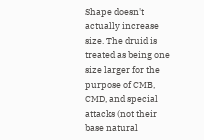Shape doesn't actually increase size. The druid is treated as being one size larger for the purpose of CMB, CMD, and special attacks (not their base natural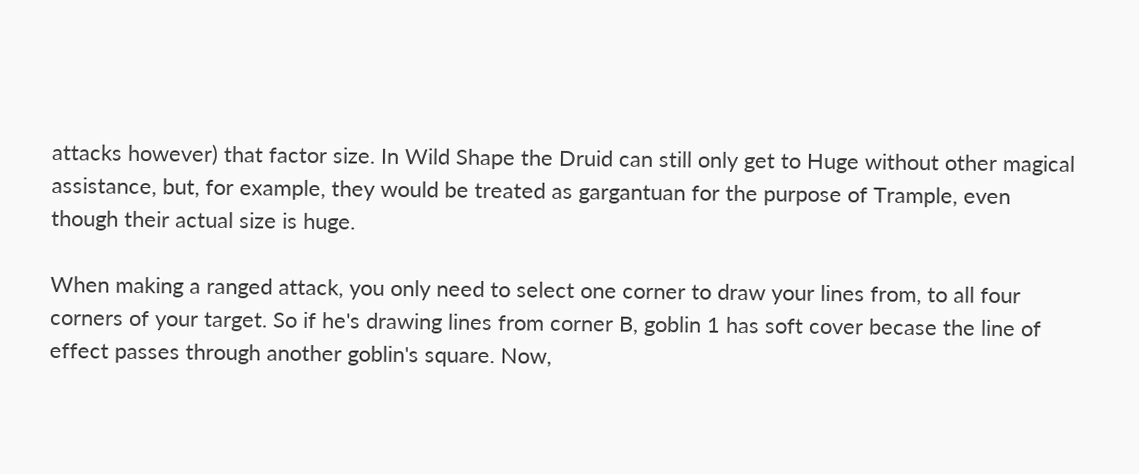attacks however) that factor size. In Wild Shape the Druid can still only get to Huge without other magical assistance, but, for example, they would be treated as gargantuan for the purpose of Trample, even though their actual size is huge.

When making a ranged attack, you only need to select one corner to draw your lines from, to all four corners of your target. So if he's drawing lines from corner B, goblin 1 has soft cover becase the line of effect passes through another goblin's square. Now,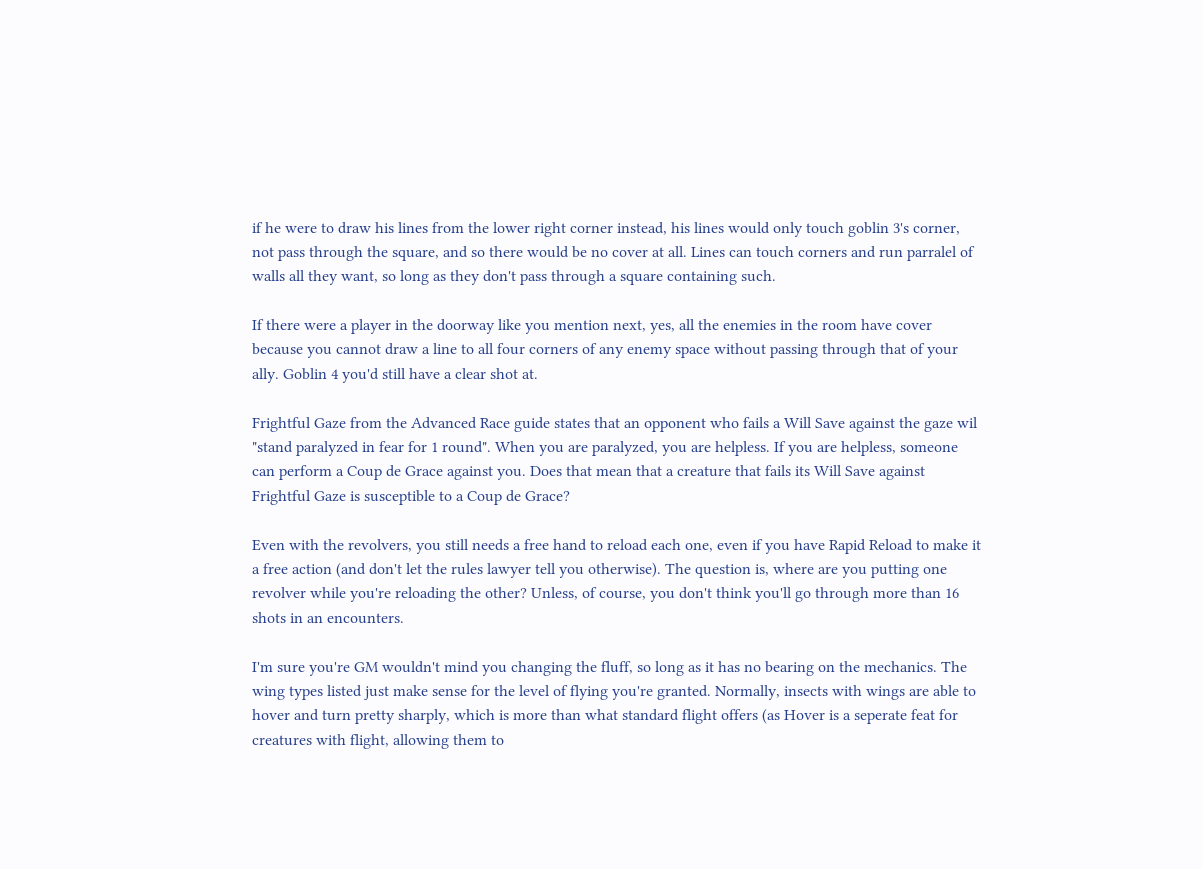if he were to draw his lines from the lower right corner instead, his lines would only touch goblin 3's corner, not pass through the square, and so there would be no cover at all. Lines can touch corners and run parralel of walls all they want, so long as they don't pass through a square containing such.

If there were a player in the doorway like you mention next, yes, all the enemies in the room have cover because you cannot draw a line to all four corners of any enemy space without passing through that of your ally. Goblin 4 you'd still have a clear shot at.

Frightful Gaze from the Advanced Race guide states that an opponent who fails a Will Save against the gaze wil "stand paralyzed in fear for 1 round". When you are paralyzed, you are helpless. If you are helpless, someone can perform a Coup de Grace against you. Does that mean that a creature that fails its Will Save against Frightful Gaze is susceptible to a Coup de Grace?

Even with the revolvers, you still needs a free hand to reload each one, even if you have Rapid Reload to make it a free action (and don't let the rules lawyer tell you otherwise). The question is, where are you putting one revolver while you're reloading the other? Unless, of course, you don't think you'll go through more than 16 shots in an encounters.

I'm sure you're GM wouldn't mind you changing the fluff, so long as it has no bearing on the mechanics. The wing types listed just make sense for the level of flying you're granted. Normally, insects with wings are able to hover and turn pretty sharply, which is more than what standard flight offers (as Hover is a seperate feat for creatures with flight, allowing them to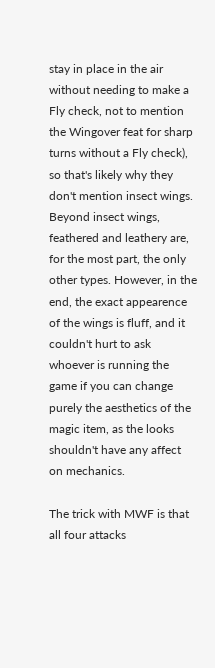stay in place in the air without needing to make a Fly check, not to mention the Wingover feat for sharp turns without a Fly check), so that's likely why they don't mention insect wings. Beyond insect wings, feathered and leathery are, for the most part, the only other types. However, in the end, the exact appearence of the wings is fluff, and it couldn't hurt to ask whoever is running the game if you can change purely the aesthetics of the magic item, as the looks shouldn't have any affect on mechanics.

The trick with MWF is that all four attacks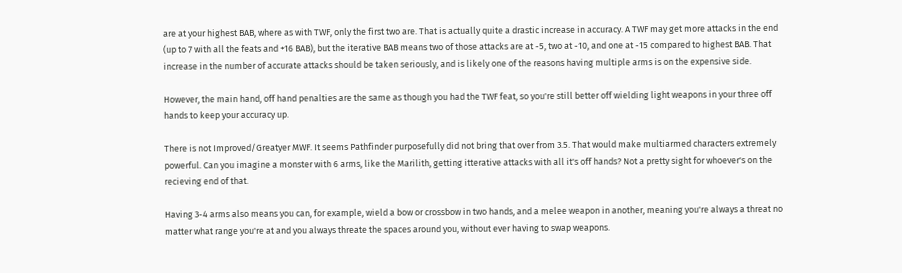are at your highest BAB, where as with TWF, only the first two are. That is actually quite a drastic increase in accuracy. A TWF may get more attacks in the end (up to 7 with all the feats and +16 BAB), but the iterative BAB means two of those attacks are at -5, two at -10, and one at -15 compared to highest BAB. That increase in the number of accurate attacks should be taken seriously, and is likely one of the reasons having multiple arms is on the expensive side.

However, the main hand, off hand penalties are the same as though you had the TWF feat, so you're still better off wielding light weapons in your three off hands to keep your accuracy up.

There is not Improved/Greatyer MWF. It seems Pathfinder purposefully did not bring that over from 3.5. That would make multiarmed characters extremely powerful. Can you imagine a monster with 6 arms, like the Marilith, getting itterative attacks with all it's off hands? Not a pretty sight for whoever's on the recieving end of that.

Having 3-4 arms also means you can, for example, wield a bow or crossbow in two hands, and a melee weapon in another, meaning you're always a threat no matter what range you're at and you always threate the spaces around you, without ever having to swap weapons.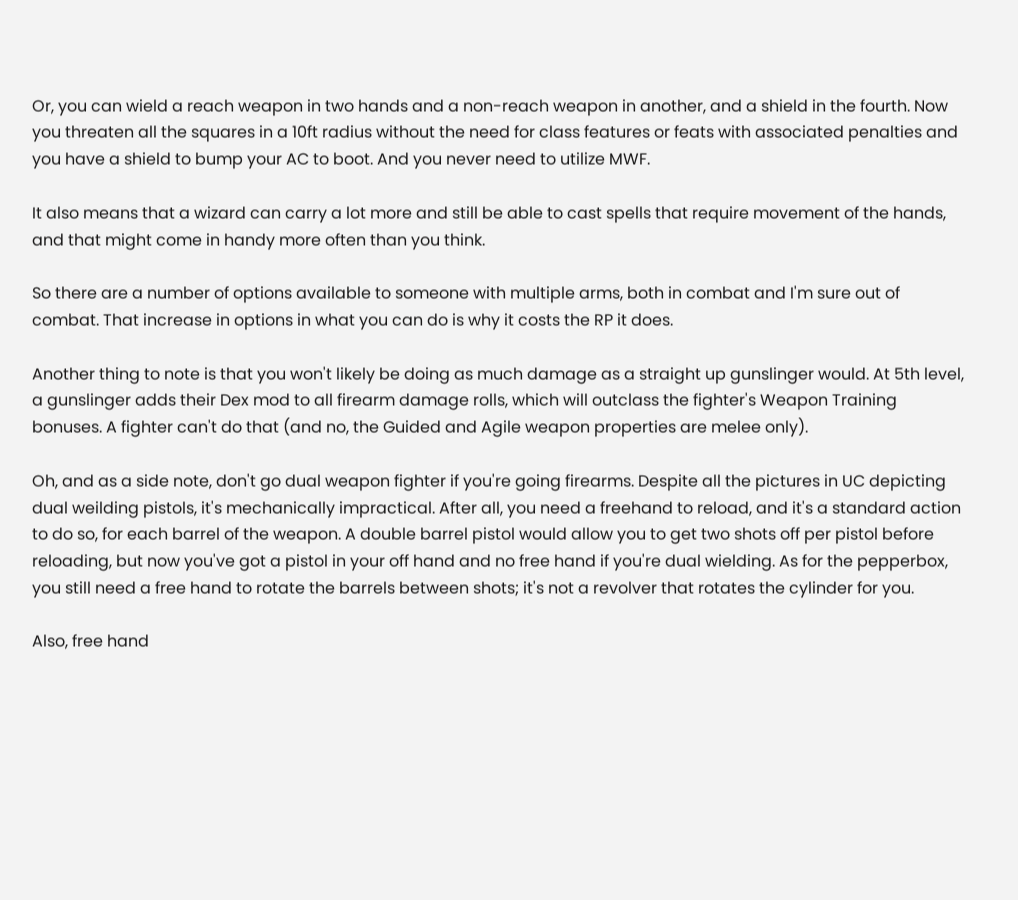Or, you can wield a reach weapon in two hands and a non-reach weapon in another, and a shield in the fourth. Now you threaten all the squares in a 10ft radius without the need for class features or feats with associated penalties and you have a shield to bump your AC to boot. And you never need to utilize MWF.

It also means that a wizard can carry a lot more and still be able to cast spells that require movement of the hands, and that might come in handy more often than you think.

So there are a number of options available to someone with multiple arms, both in combat and I'm sure out of combat. That increase in options in what you can do is why it costs the RP it does.

Another thing to note is that you won't likely be doing as much damage as a straight up gunslinger would. At 5th level, a gunslinger adds their Dex mod to all firearm damage rolls, which will outclass the fighter's Weapon Training bonuses. A fighter can't do that (and no, the Guided and Agile weapon properties are melee only).

Oh, and as a side note, don't go dual weapon fighter if you're going firearms. Despite all the pictures in UC depicting dual weilding pistols, it's mechanically impractical. After all, you need a freehand to reload, and it's a standard action to do so, for each barrel of the weapon. A double barrel pistol would allow you to get two shots off per pistol before reloading, but now you've got a pistol in your off hand and no free hand if you're dual wielding. As for the pepperbox, you still need a free hand to rotate the barrels between shots; it's not a revolver that rotates the cylinder for you.

Also, free hand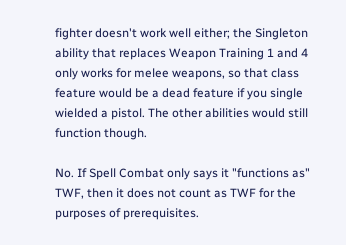fighter doesn't work well either; the Singleton ability that replaces Weapon Training 1 and 4 only works for melee weapons, so that class feature would be a dead feature if you single wielded a pistol. The other abilities would still function though.

No. If Spell Combat only says it "functions as" TWF, then it does not count as TWF for the purposes of prerequisites.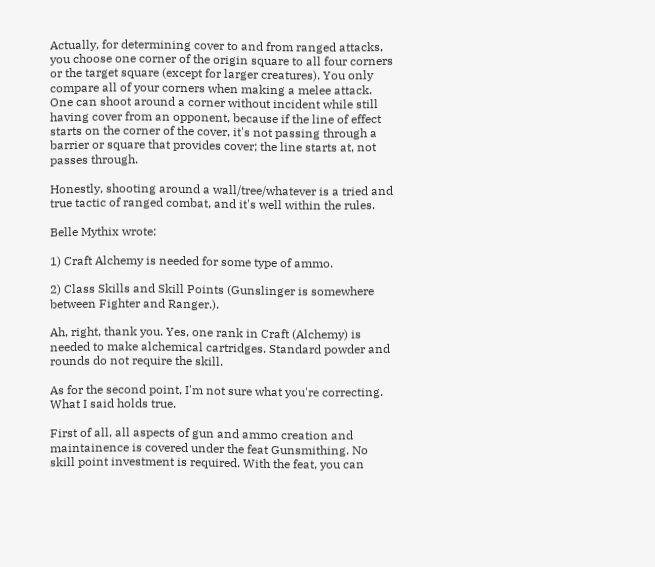Actually, for determining cover to and from ranged attacks, you choose one corner of the origin square to all four corners or the target square (except for larger creatures). You only compare all of your corners when making a melee attack. One can shoot around a corner without incident while still having cover from an opponent, because if the line of effect starts on the corner of the cover, it's not passing through a barrier or square that provides cover; the line starts at, not passes through.

Honestly, shooting around a wall/tree/whatever is a tried and true tactic of ranged combat, and it's well within the rules.

Belle Mythix wrote:

1) Craft Alchemy is needed for some type of ammo.

2) Class Skills and Skill Points (Gunslinger is somewhere between Fighter and Ranger.).

Ah, right, thank you. Yes, one rank in Craft (Alchemy) is needed to make alchemical cartridges. Standard powder and rounds do not require the skill.

As for the second point, I'm not sure what you're correcting. What I said holds true.

First of all, all aspects of gun and ammo creation and maintainence is covered under the feat Gunsmithing. No skill point investment is required. With the feat, you can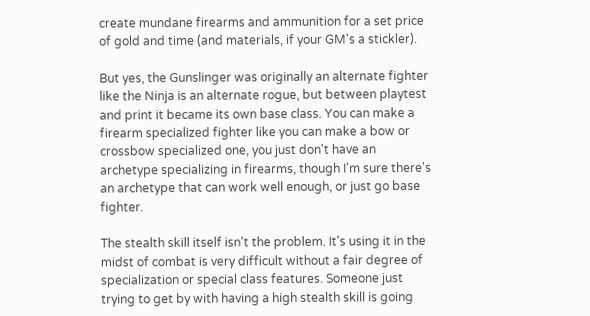create mundane firearms and ammunition for a set price of gold and time (and materials, if your GM's a stickler).

But yes, the Gunslinger was originally an alternate fighter like the Ninja is an alternate rogue, but between playtest and print it became its own base class. You can make a firearm specialized fighter like you can make a bow or crossbow specialized one, you just don't have an archetype specializing in firearms, though I'm sure there's an archetype that can work well enough, or just go base fighter.

The stealth skill itself isn't the problem. It's using it in the midst of combat is very difficult without a fair degree of specialization or special class features. Someone just trying to get by with having a high stealth skill is going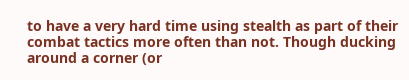to have a very hard time using stealth as part of their combat tactics more often than not. Though ducking around a corner (or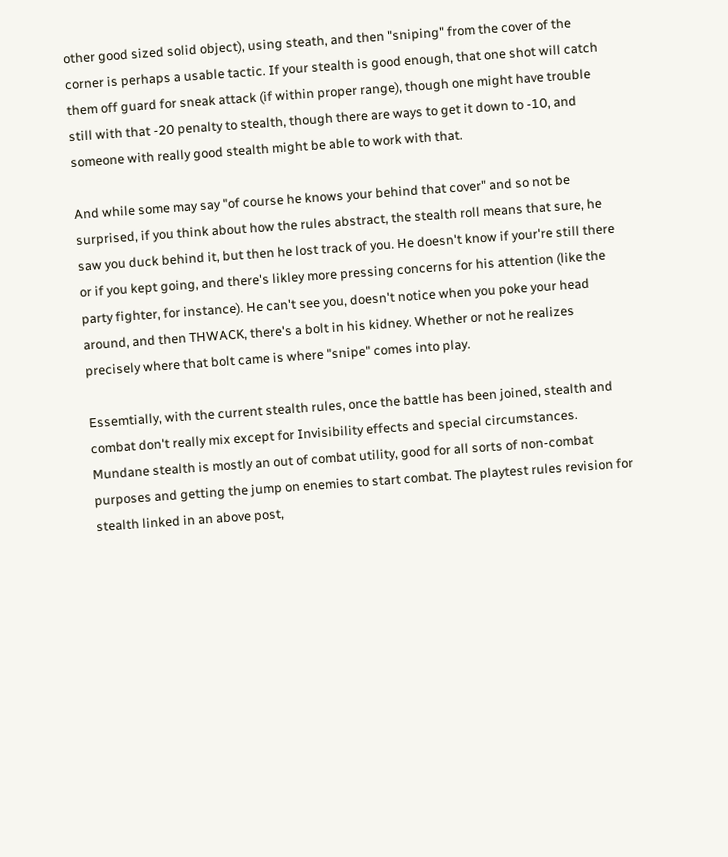other good sized solid object), using steath, and then "sniping" from the cover of the corner is perhaps a usable tactic. If your stealth is good enough, that one shot will catch them off guard for sneak attack (if within proper range), though one might have trouble still with that -20 penalty to stealth, though there are ways to get it down to -10, and someone with really good stealth might be able to work with that.

And while some may say "of course he knows your behind that cover" and so not be surprised, if you think about how the rules abstract, the stealth roll means that sure, he saw you duck behind it, but then he lost track of you. He doesn't know if your're still there or if you kept going, and there's likley more pressing concerns for his attention (like the party fighter, for instance). He can't see you, doesn't notice when you poke your head around, and then THWACK, there's a bolt in his kidney. Whether or not he realizes precisely where that bolt came is where "snipe" comes into play.

Essemtially, with the current stealth rules, once the battle has been joined, stealth and combat don't really mix except for Invisibility effects and special circumstances. Mundane stealth is mostly an out of combat utility, good for all sorts of non-combat purposes and getting the jump on enemies to start combat. The playtest rules revision for stealth linked in an above post,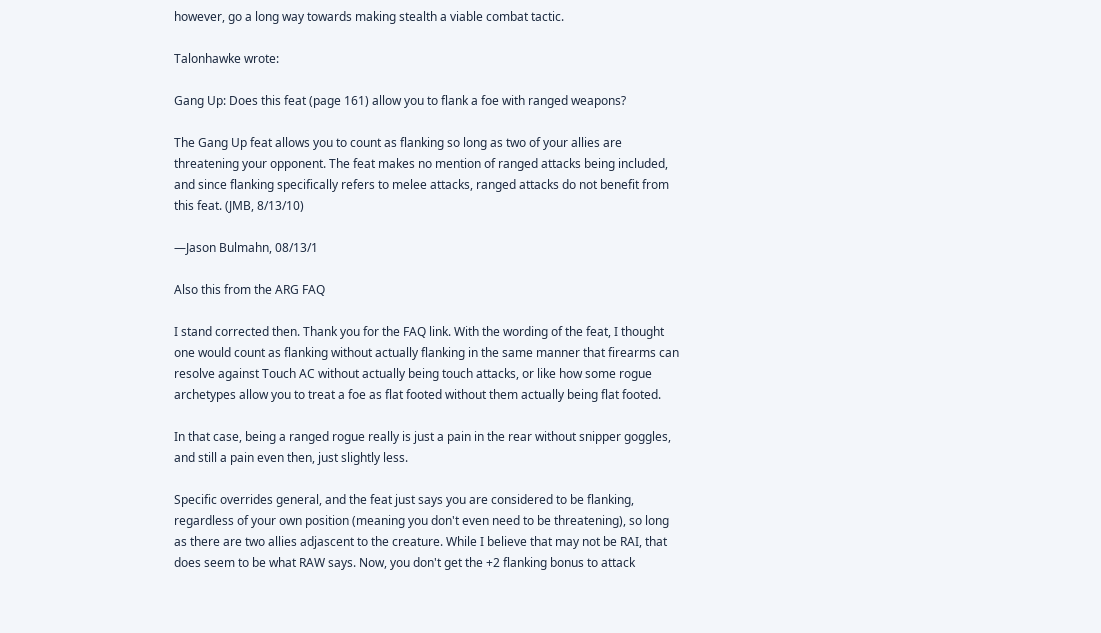however, go a long way towards making stealth a viable combat tactic.

Talonhawke wrote:

Gang Up: Does this feat (page 161) allow you to flank a foe with ranged weapons?

The Gang Up feat allows you to count as flanking so long as two of your allies are threatening your opponent. The feat makes no mention of ranged attacks being included, and since flanking specifically refers to melee attacks, ranged attacks do not benefit from this feat. (JMB, 8/13/10)

—Jason Bulmahn, 08/13/1

Also this from the ARG FAQ

I stand corrected then. Thank you for the FAQ link. With the wording of the feat, I thought one would count as flanking without actually flanking in the same manner that firearms can resolve against Touch AC without actually being touch attacks, or like how some rogue archetypes allow you to treat a foe as flat footed without them actually being flat footed.

In that case, being a ranged rogue really is just a pain in the rear without snipper goggles, and still a pain even then, just slightly less.

Specific overrides general, and the feat just says you are considered to be flanking, regardless of your own position (meaning you don't even need to be threatening), so long as there are two allies adjascent to the creature. While I believe that may not be RAI, that does seem to be what RAW says. Now, you don't get the +2 flanking bonus to attack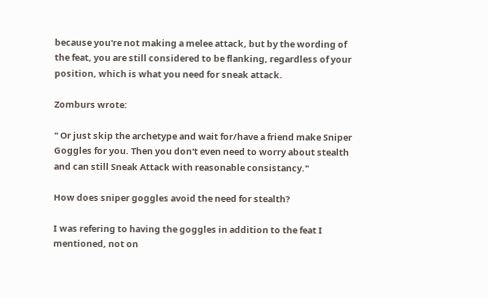because you're not making a melee attack, but by the wording of the feat, you are still considered to be flanking, regardless of your position, which is what you need for sneak attack.

Zomburs wrote:

" Or just skip the archetype and wait for/have a friend make Sniper Goggles for you. Then you don't even need to worry about stealth and can still Sneak Attack with reasonable consistancy."

How does sniper goggles avoid the need for stealth?

I was refering to having the goggles in addition to the feat I mentioned, not on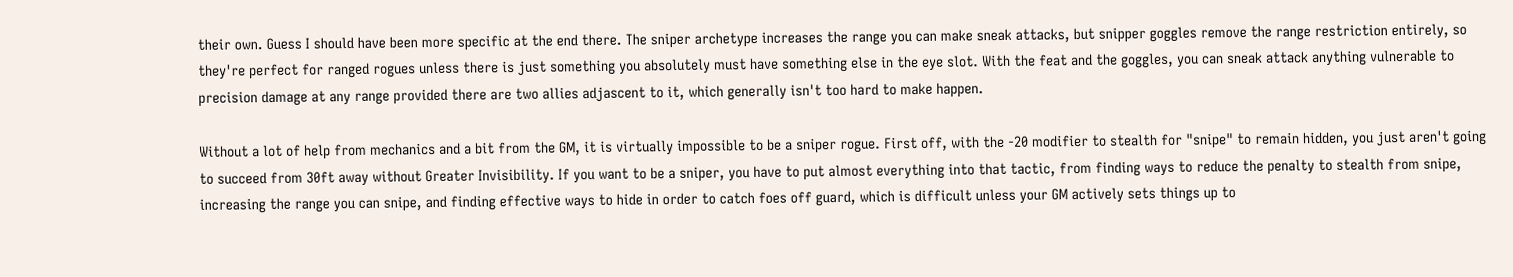their own. Guess I should have been more specific at the end there. The sniper archetype increases the range you can make sneak attacks, but snipper goggles remove the range restriction entirely, so they're perfect for ranged rogues unless there is just something you absolutely must have something else in the eye slot. With the feat and the goggles, you can sneak attack anything vulnerable to precision damage at any range provided there are two allies adjascent to it, which generally isn't too hard to make happen.

Without a lot of help from mechanics and a bit from the GM, it is virtually impossible to be a sniper rogue. First off, with the -20 modifier to stealth for "snipe" to remain hidden, you just aren't going to succeed from 30ft away without Greater Invisibility. If you want to be a sniper, you have to put almost everything into that tactic, from finding ways to reduce the penalty to stealth from snipe, increasing the range you can snipe, and finding effective ways to hide in order to catch foes off guard, which is difficult unless your GM actively sets things up to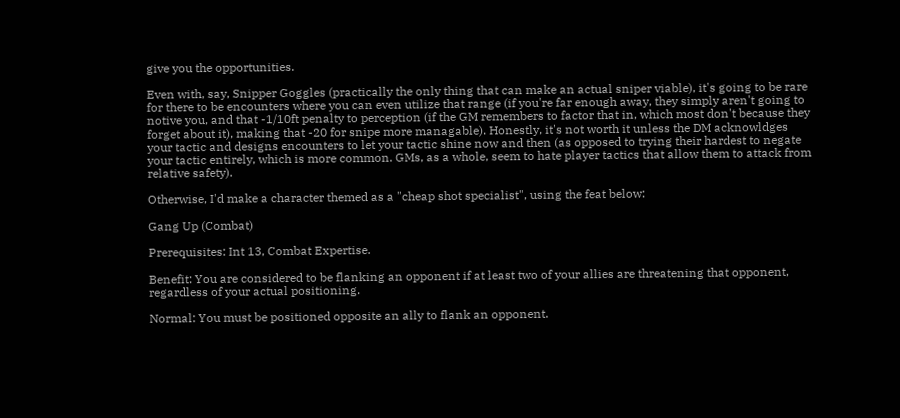give you the opportunities.

Even with, say, Snipper Goggles (practically the only thing that can make an actual sniper viable), it's going to be rare for there to be encounters where you can even utilize that range (if you're far enough away, they simply aren't going to notive you, and that -1/10ft penalty to perception (if the GM remembers to factor that in, which most don't because they forget about it), making that -20 for snipe more managable). Honestly, it's not worth it unless the DM acknowldges your tactic and designs encounters to let your tactic shine now and then (as opposed to trying their hardest to negate your tactic entirely, which is more common. GMs, as a whole, seem to hate player tactics that allow them to attack from relative safety).

Otherwise, I'd make a character themed as a "cheap shot specialist", using the feat below:

Gang Up (Combat)

Prerequisites: Int 13, Combat Expertise.

Benefit: You are considered to be flanking an opponent if at least two of your allies are threatening that opponent, regardless of your actual positioning.

Normal: You must be positioned opposite an ally to flank an opponent.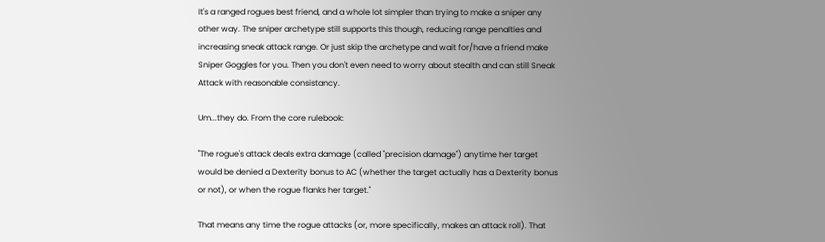It's a ranged rogues best friend, and a whole lot simpler than trying to make a sniper any other way. The sniper archetype still supports this though, reducing range penalties and increasing sneak attack range. Or just skip the archetype and wait for/have a friend make Sniper Goggles for you. Then you don't even need to worry about stealth and can still Sneak Attack with reasonable consistancy.

Um...they do. From the core rulebook:

"The rogue's attack deals extra damage (called "precision damage") anytime her target would be denied a Dexterity bonus to AC (whether the target actually has a Dexterity bonus or not), or when the rogue flanks her target."

That means any time the rogue attacks (or, more specifically, makes an attack roll). That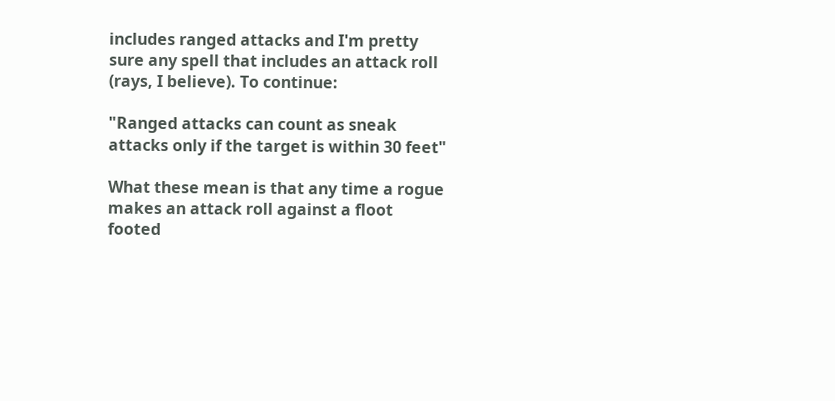includes ranged attacks and I'm pretty sure any spell that includes an attack roll (rays, I believe). To continue:

"Ranged attacks can count as sneak attacks only if the target is within 30 feet"

What these mean is that any time a rogue makes an attack roll against a floot footed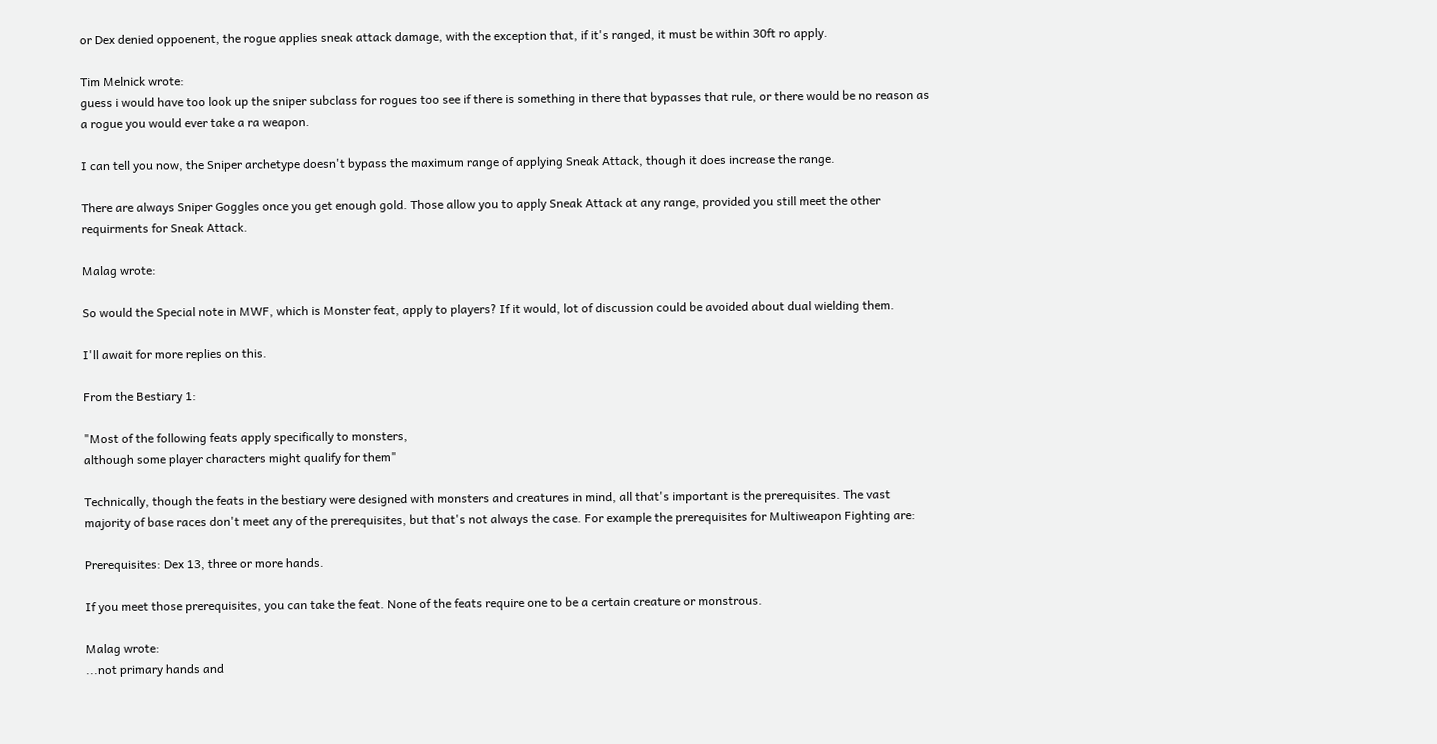or Dex denied oppoenent, the rogue applies sneak attack damage, with the exception that, if it's ranged, it must be within 30ft ro apply.

Tim Melnick wrote:
guess i would have too look up the sniper subclass for rogues too see if there is something in there that bypasses that rule, or there would be no reason as a rogue you would ever take a ra weapon.

I can tell you now, the Sniper archetype doesn't bypass the maximum range of applying Sneak Attack, though it does increase the range.

There are always Sniper Goggles once you get enough gold. Those allow you to apply Sneak Attack at any range, provided you still meet the other requirments for Sneak Attack.

Malag wrote:

So would the Special note in MWF, which is Monster feat, apply to players? If it would, lot of discussion could be avoided about dual wielding them.

I'll await for more replies on this.

From the Bestiary 1:

"Most of the following feats apply specifically to monsters,
although some player characters might qualify for them"

Technically, though the feats in the bestiary were designed with monsters and creatures in mind, all that's important is the prerequisites. The vast majority of base races don't meet any of the prerequisites, but that's not always the case. For example the prerequisites for Multiweapon Fighting are:

Prerequisites: Dex 13, three or more hands.

If you meet those prerequisites, you can take the feat. None of the feats require one to be a certain creature or monstrous.

Malag wrote:
...not primary hands and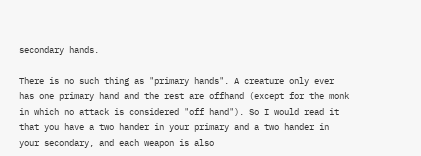secondary hands.

There is no such thing as "primary hands". A creature only ever has one primary hand and the rest are offhand (except for the monk in which no attack is considered "off hand"). So I would read it that you have a two hander in your primary and a two hander in your secondary, and each weapon is also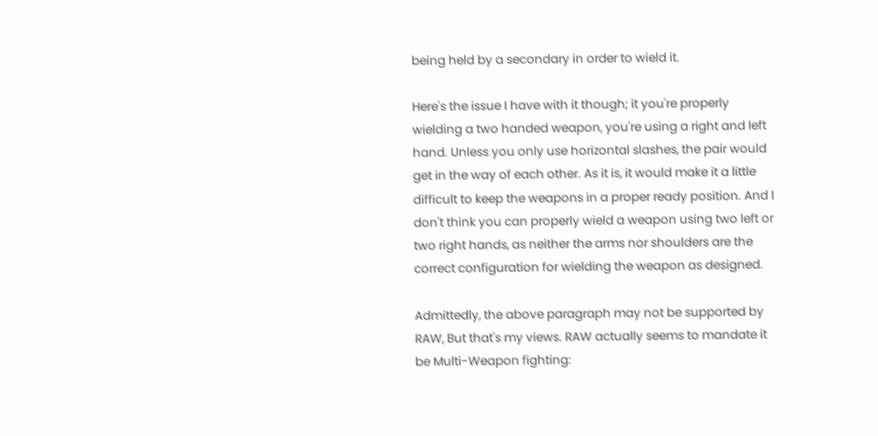being held by a secondary in order to wield it.

Here's the issue I have with it though; it you're properly wielding a two handed weapon, you're using a right and left hand. Unless you only use horizontal slashes, the pair would get in the way of each other. As it is, it would make it a little difficult to keep the weapons in a proper ready position. And I don't think you can properly wield a weapon using two left or two right hands, as neither the arms nor shoulders are the correct configuration for wielding the weapon as designed.

Admittedly, the above paragraph may not be supported by RAW, But that's my views. RAW actually seems to mandate it be Multi-Weapon fighting: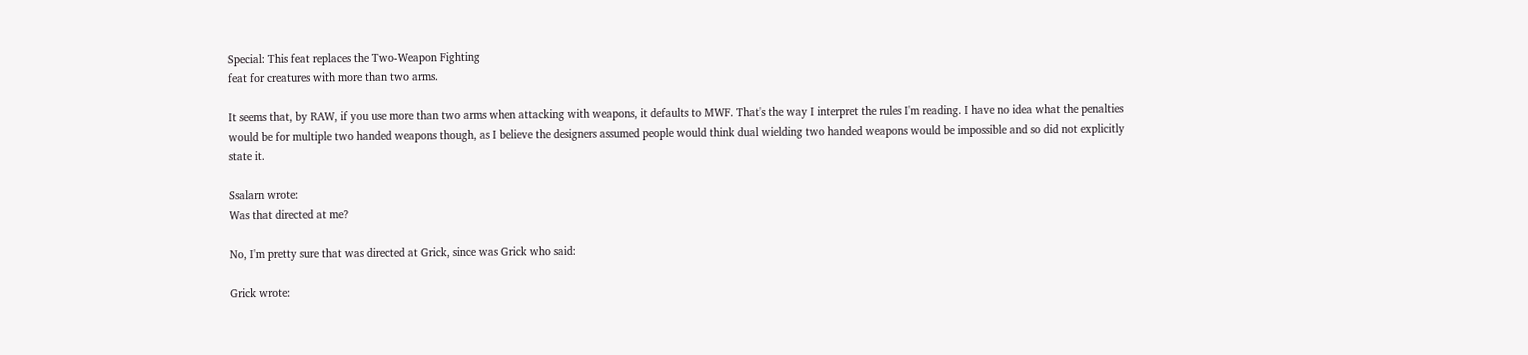Special: This feat replaces the Two-Weapon Fighting
feat for creatures with more than two arms.

It seems that, by RAW, if you use more than two arms when attacking with weapons, it defaults to MWF. That's the way I interpret the rules I'm reading. I have no idea what the penalties would be for multiple two handed weapons though, as I believe the designers assumed people would think dual wielding two handed weapons would be impossible and so did not explicitly state it.

Ssalarn wrote:
Was that directed at me?

No, I'm pretty sure that was directed at Grick, since was Grick who said:

Grick wrote: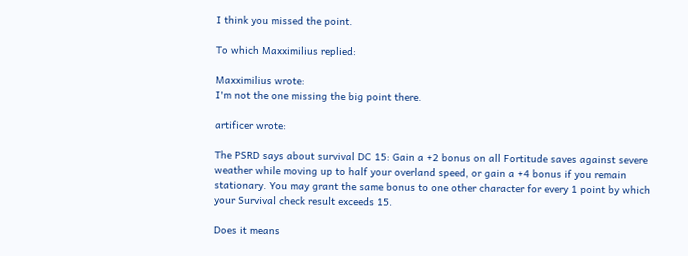I think you missed the point.

To which Maxximilius replied:

Maxximilius wrote:
I'm not the one missing the big point there.

artificer wrote:

The PSRD says about survival DC 15: Gain a +2 bonus on all Fortitude saves against severe weather while moving up to half your overland speed, or gain a +4 bonus if you remain stationary. You may grant the same bonus to one other character for every 1 point by which your Survival check result exceeds 15.

Does it means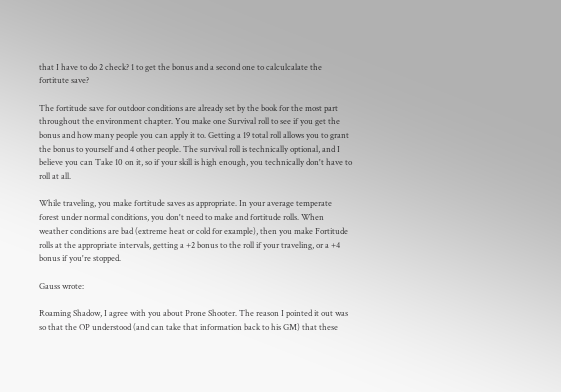that I have to do 2 check? 1 to get the bonus and a second one to calculcalate the fortitute save?

The fortitude save for outdoor conditions are already set by the book for the most part throughout the environment chapter. You make one Survival roll to see if you get the bonus and how many people you can apply it to. Getting a 19 total roll allows you to grant the bonus to yourself and 4 other people. The survival roll is technically optional, and I believe you can Take 10 on it, so if your skill is high enough, you technically don't have to roll at all.

While traveling, you make fortitude saves as appropriate. In your average temperate forest under normal conditions, you don't need to make and fortitude rolls. When weather conditions are bad (extreme heat or cold for example), then you make Fortitude rolls at the appropriate intervals, getting a +2 bonus to the roll if your traveling, or a +4 bonus if you're stopped.

Gauss wrote:

Roaming Shadow, I agree with you about Prone Shooter. The reason I pointed it out was so that the OP understood (and can take that information back to his GM) that these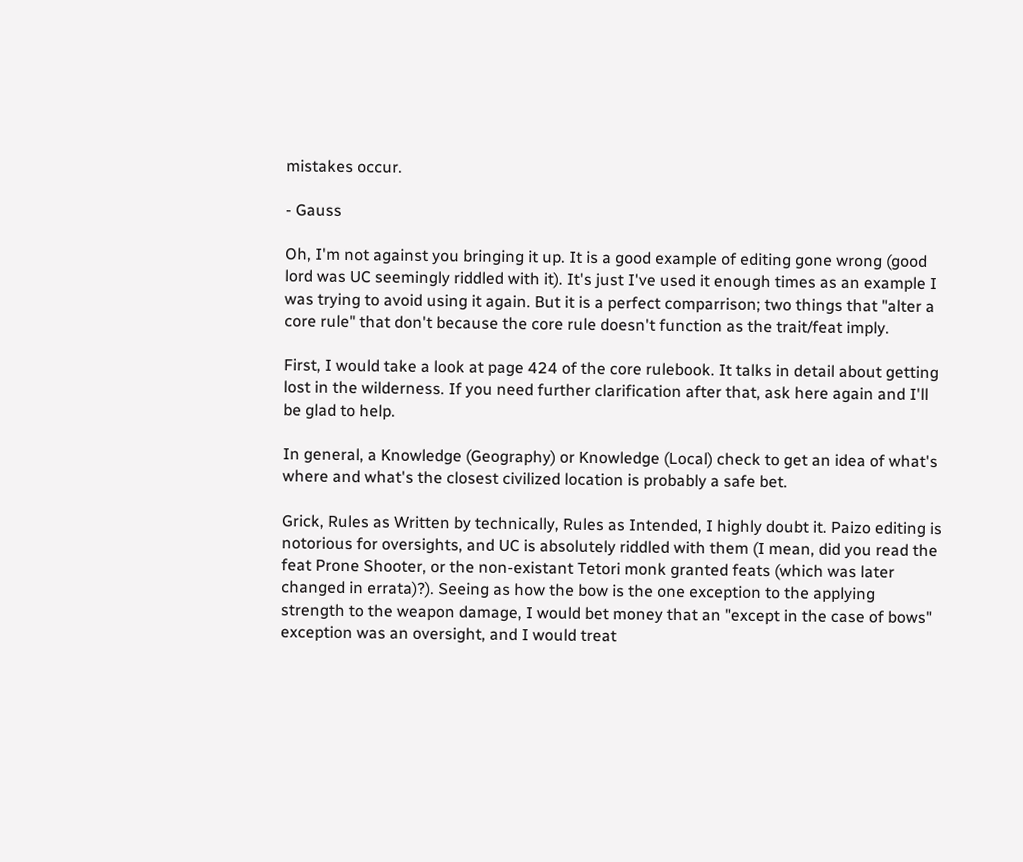mistakes occur.

- Gauss

Oh, I'm not against you bringing it up. It is a good example of editing gone wrong (good lord was UC seemingly riddled with it). It's just I've used it enough times as an example I was trying to avoid using it again. But it is a perfect comparrison; two things that "alter a core rule" that don't because the core rule doesn't function as the trait/feat imply.

First, I would take a look at page 424 of the core rulebook. It talks in detail about getting lost in the wilderness. If you need further clarification after that, ask here again and I'll be glad to help.

In general, a Knowledge (Geography) or Knowledge (Local) check to get an idea of what's where and what's the closest civilized location is probably a safe bet.

Grick, Rules as Written by technically, Rules as Intended, I highly doubt it. Paizo editing is notorious for oversights, and UC is absolutely riddled with them (I mean, did you read the feat Prone Shooter, or the non-existant Tetori monk granted feats (which was later changed in errata)?). Seeing as how the bow is the one exception to the applying strength to the weapon damage, I would bet money that an "except in the case of bows" exception was an oversight, and I would treat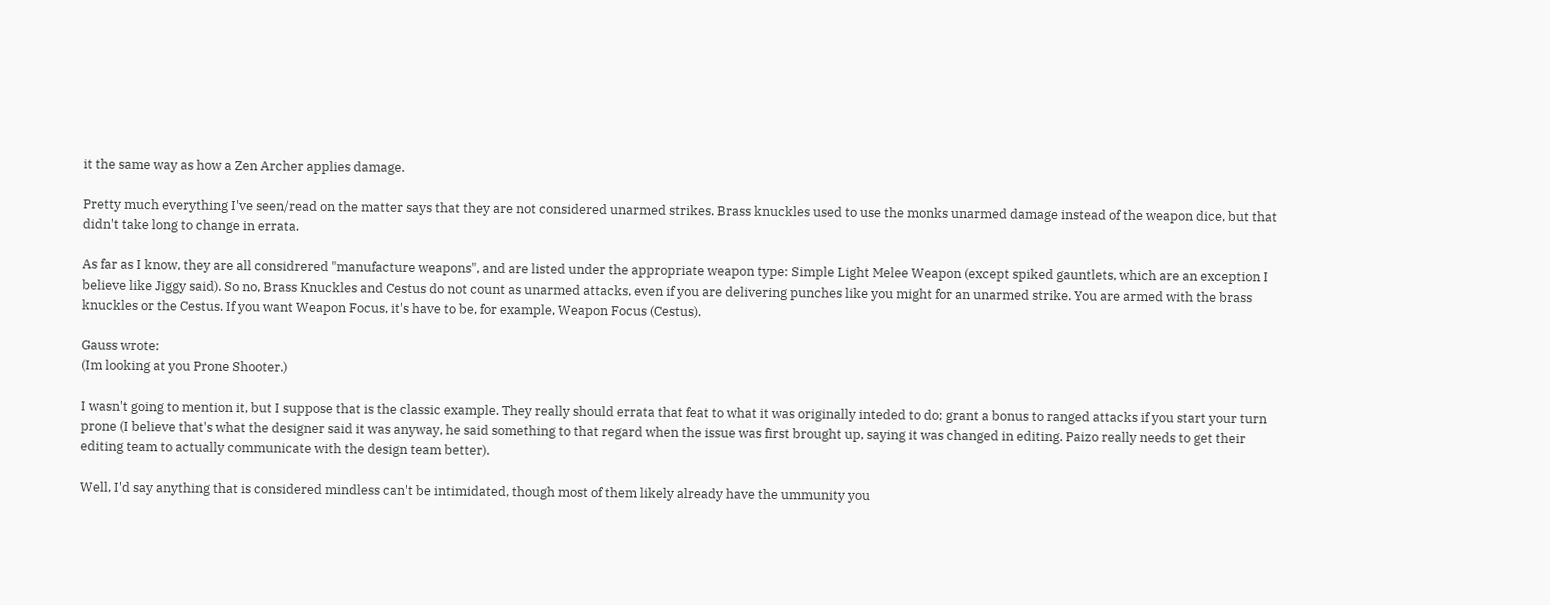it the same way as how a Zen Archer applies damage.

Pretty much everything I've seen/read on the matter says that they are not considered unarmed strikes. Brass knuckles used to use the monks unarmed damage instead of the weapon dice, but that didn't take long to change in errata.

As far as I know, they are all considrered "manufacture weapons", and are listed under the appropriate weapon type: Simple Light Melee Weapon (except spiked gauntlets, which are an exception I believe like Jiggy said). So no, Brass Knuckles and Cestus do not count as unarmed attacks, even if you are delivering punches like you might for an unarmed strike. You are armed with the brass knuckles or the Cestus. If you want Weapon Focus, it's have to be, for example, Weapon Focus (Cestus).

Gauss wrote:
(Im looking at you Prone Shooter.)

I wasn't going to mention it, but I suppose that is the classic example. They really should errata that feat to what it was originally inteded to do; grant a bonus to ranged attacks if you start your turn prone (I believe that's what the designer said it was anyway, he said something to that regard when the issue was first brought up, saying it was changed in editing. Paizo really needs to get their editing team to actually communicate with the design team better).

Well, I'd say anything that is considered mindless can't be intimidated, though most of them likely already have the ummunity you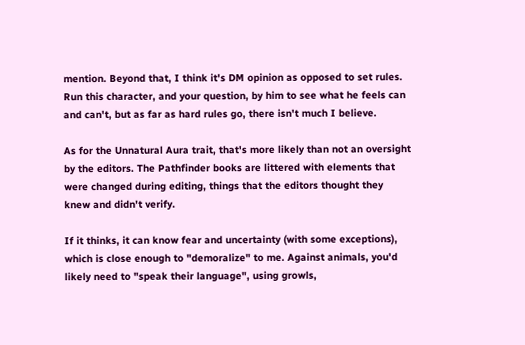mention. Beyond that, I think it's DM opinion as opposed to set rules. Run this character, and your question, by him to see what he feels can and can't, but as far as hard rules go, there isn't much I believe.

As for the Unnatural Aura trait, that's more likely than not an oversight by the editors. The Pathfinder books are littered with elements that were changed during editing, things that the editors thought they knew and didn't verify.

If it thinks, it can know fear and uncertainty (with some exceptions), which is close enough to "demoralize" to me. Against animals, you'd likely need to "speak their language", using growls,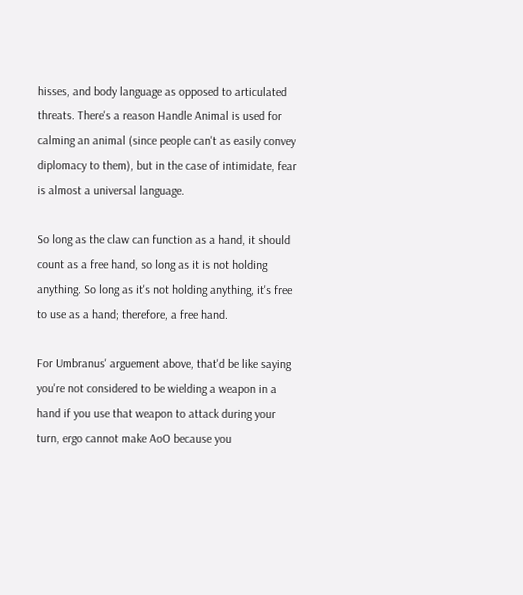hisses, and body language as opposed to articulated threats. There's a reason Handle Animal is used for calming an animal (since people can't as easily convey diplomacy to them), but in the case of intimidate, fear is almost a universal language.

So long as the claw can function as a hand, it should count as a free hand, so long as it is not holding anything. So long as it's not holding anything, it's free to use as a hand; therefore, a free hand.

For Umbranus' arguement above, that'd be like saying you're not considered to be wielding a weapon in a hand if you use that weapon to attack during your turn, ergo cannot make AoO because you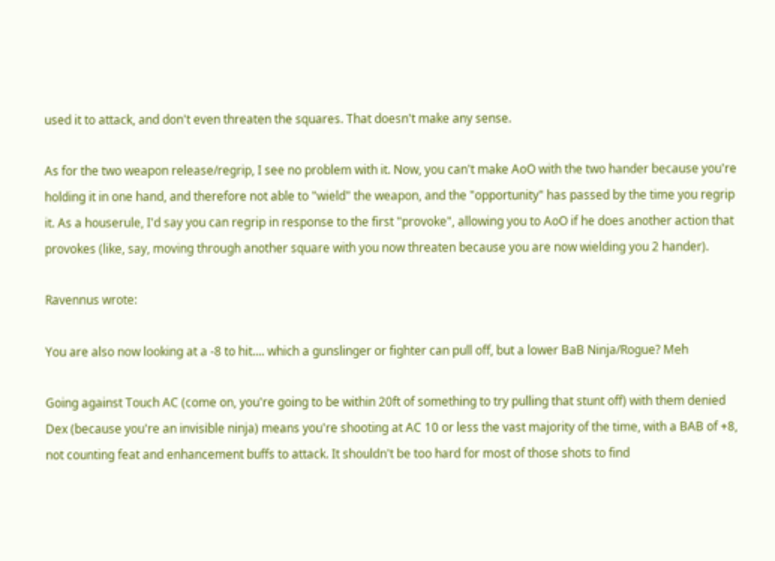used it to attack, and don't even threaten the squares. That doesn't make any sense.

As for the two weapon release/regrip, I see no problem with it. Now, you can't make AoO with the two hander because you're holding it in one hand, and therefore not able to "wield" the weapon, and the "opportunity" has passed by the time you regrip it. As a houserule, I'd say you can regrip in response to the first "provoke", allowing you to AoO if he does another action that provokes (like, say, moving through another square with you now threaten because you are now wielding you 2 hander).

Ravennus wrote:

You are also now looking at a -8 to hit.... which a gunslinger or fighter can pull off, but a lower BaB Ninja/Rogue? Meh

Going against Touch AC (come on, you're going to be within 20ft of something to try pulling that stunt off) with them denied Dex (because you're an invisible ninja) means you're shooting at AC 10 or less the vast majority of the time, with a BAB of +8, not counting feat and enhancement buffs to attack. It shouldn't be too hard for most of those shots to find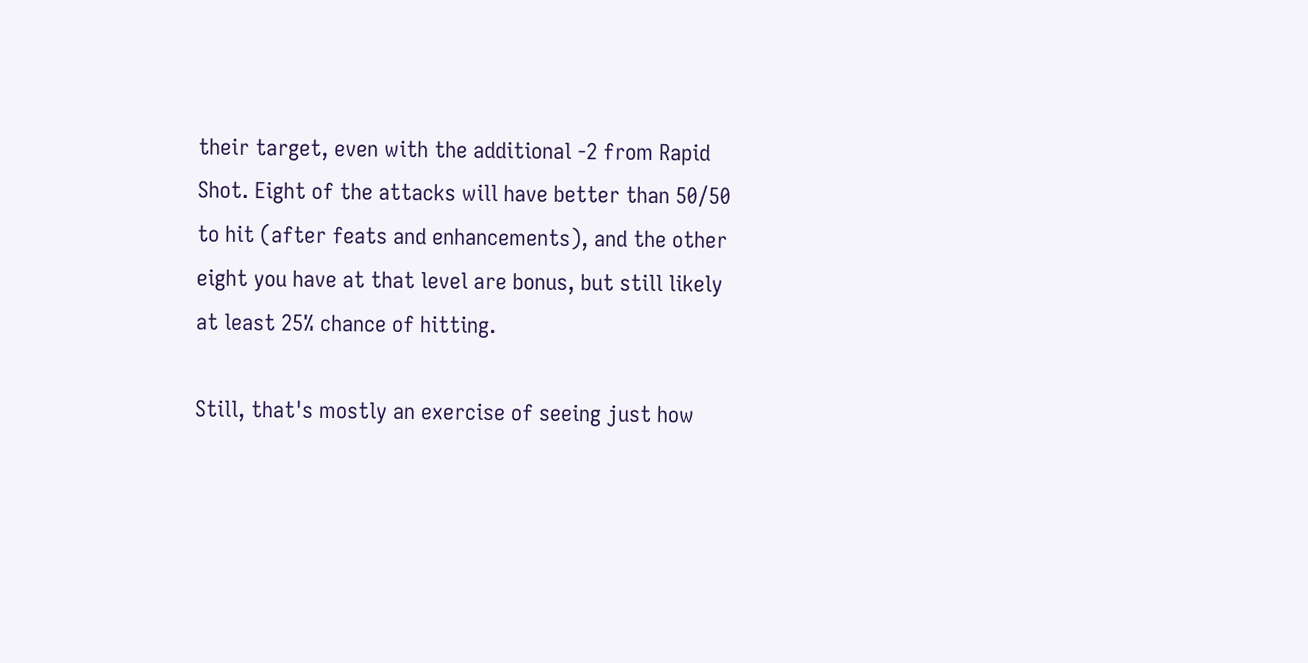their target, even with the additional -2 from Rapid Shot. Eight of the attacks will have better than 50/50 to hit (after feats and enhancements), and the other eight you have at that level are bonus, but still likely at least 25% chance of hitting.

Still, that's mostly an exercise of seeing just how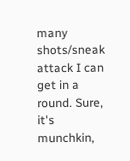many shots/sneak attack I can get in a round. Sure, it's munchkin,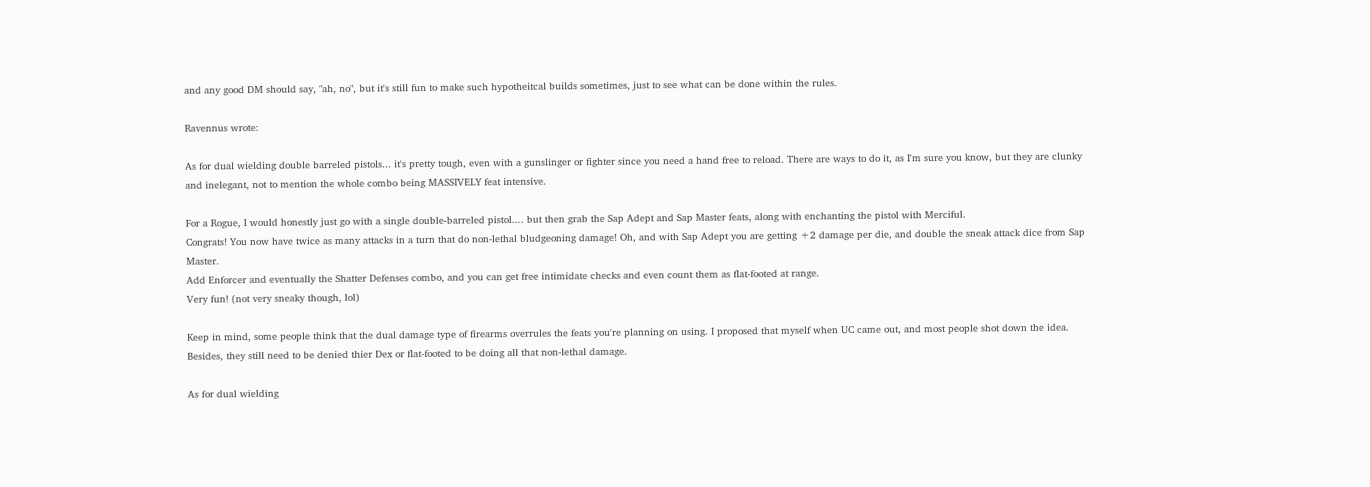and any good DM should say, "ah, no", but it's still fun to make such hypotheitcal builds sometimes, just to see what can be done within the rules.

Ravennus wrote:

As for dual wielding double barreled pistols... it's pretty tough, even with a gunslinger or fighter since you need a hand free to reload. There are ways to do it, as I'm sure you know, but they are clunky and inelegant, not to mention the whole combo being MASSIVELY feat intensive.

For a Rogue, I would honestly just go with a single double-barreled pistol.... but then grab the Sap Adept and Sap Master feats, along with enchanting the pistol with Merciful.
Congrats! You now have twice as many attacks in a turn that do non-lethal bludgeoning damage! Oh, and with Sap Adept you are getting +2 damage per die, and double the sneak attack dice from Sap Master.
Add Enforcer and eventually the Shatter Defenses combo, and you can get free intimidate checks and even count them as flat-footed at range.
Very fun! (not very sneaky though, lol)

Keep in mind, some people think that the dual damage type of firearms overrules the feats you're planning on using. I proposed that myself when UC came out, and most people shot down the idea. Besides, they still need to be denied thier Dex or flat-footed to be doing all that non-lethal damage.

As for dual wielding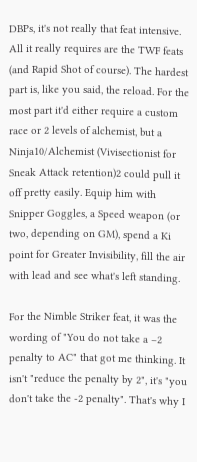DBPs, it's not really that feat intensive. All it really requires are the TWF feats (and Rapid Shot of course). The hardest part is, like you said, the reload. For the most part it'd either require a custom race or 2 levels of alchemist, but a Ninja10/Alchemist (Vivisectionist for Sneak Attack retention)2 could pull it off pretty easily. Equip him with Snipper Goggles, a Speed weapon (or two, depending on GM), spend a Ki point for Greater Invisibility, fill the air with lead and see what's left standing.

For the Nimble Striker feat, it was the wording of "You do not take a –2 penalty to AC" that got me thinking. It isn't "reduce the penalty by 2", it's "you don't take the -2 penalty". That's why I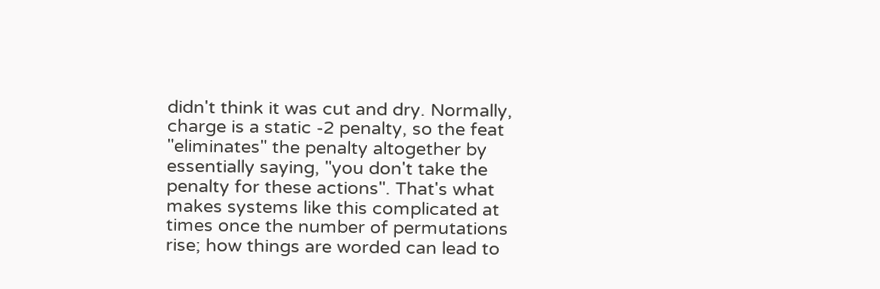didn't think it was cut and dry. Normally, charge is a static -2 penalty, so the feat "eliminates" the penalty altogether by essentially saying, "you don't take the penalty for these actions". That's what makes systems like this complicated at times once the number of permutations rise; how things are worded can lead to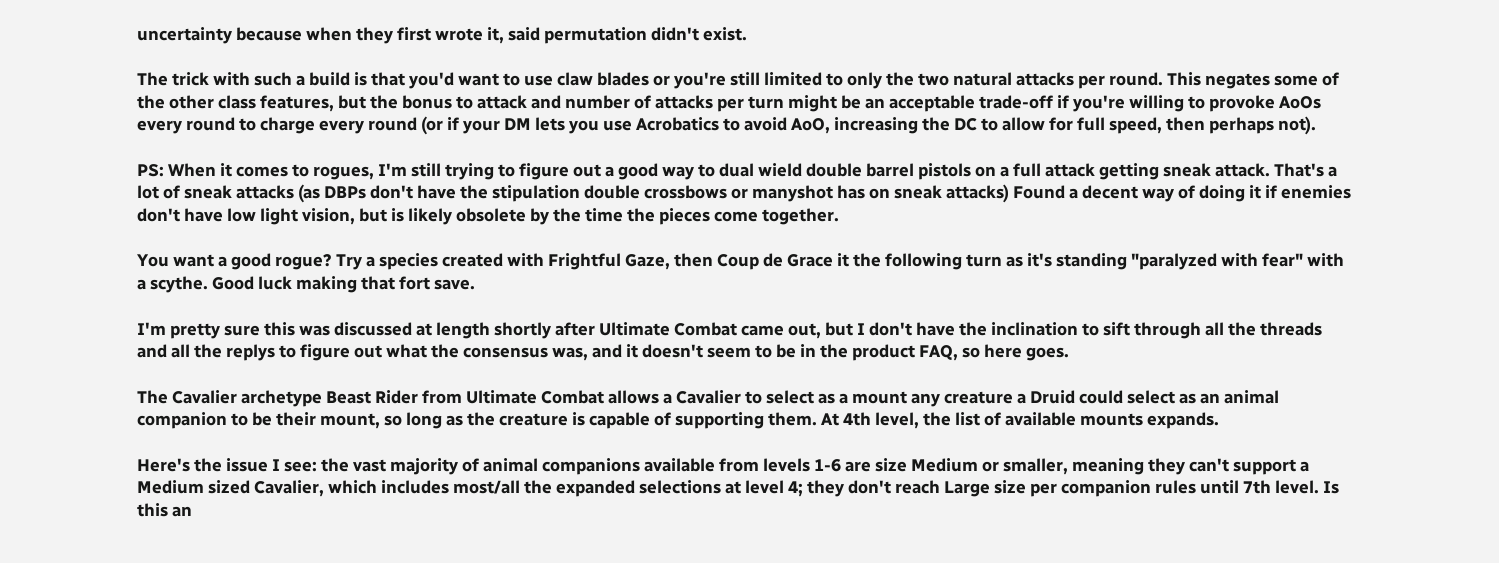uncertainty because when they first wrote it, said permutation didn't exist.

The trick with such a build is that you'd want to use claw blades or you're still limited to only the two natural attacks per round. This negates some of the other class features, but the bonus to attack and number of attacks per turn might be an acceptable trade-off if you're willing to provoke AoOs every round to charge every round (or if your DM lets you use Acrobatics to avoid AoO, increasing the DC to allow for full speed, then perhaps not).

PS: When it comes to rogues, I'm still trying to figure out a good way to dual wield double barrel pistols on a full attack getting sneak attack. That's a lot of sneak attacks (as DBPs don't have the stipulation double crossbows or manyshot has on sneak attacks) Found a decent way of doing it if enemies don't have low light vision, but is likely obsolete by the time the pieces come together.

You want a good rogue? Try a species created with Frightful Gaze, then Coup de Grace it the following turn as it's standing "paralyzed with fear" with a scythe. Good luck making that fort save.

I'm pretty sure this was discussed at length shortly after Ultimate Combat came out, but I don't have the inclination to sift through all the threads and all the replys to figure out what the consensus was, and it doesn't seem to be in the product FAQ, so here goes.

The Cavalier archetype Beast Rider from Ultimate Combat allows a Cavalier to select as a mount any creature a Druid could select as an animal companion to be their mount, so long as the creature is capable of supporting them. At 4th level, the list of available mounts expands.

Here's the issue I see: the vast majority of animal companions available from levels 1-6 are size Medium or smaller, meaning they can't support a Medium sized Cavalier, which includes most/all the expanded selections at level 4; they don't reach Large size per companion rules until 7th level. Is this an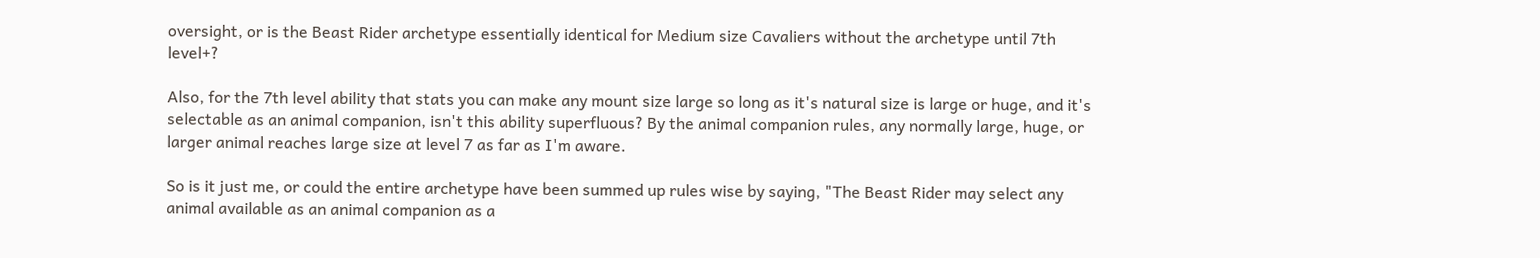oversight, or is the Beast Rider archetype essentially identical for Medium size Cavaliers without the archetype until 7th level+?

Also, for the 7th level ability that stats you can make any mount size large so long as it's natural size is large or huge, and it's selectable as an animal companion, isn't this ability superfluous? By the animal companion rules, any normally large, huge, or larger animal reaches large size at level 7 as far as I'm aware.

So is it just me, or could the entire archetype have been summed up rules wise by saying, "The Beast Rider may select any animal available as an animal companion as a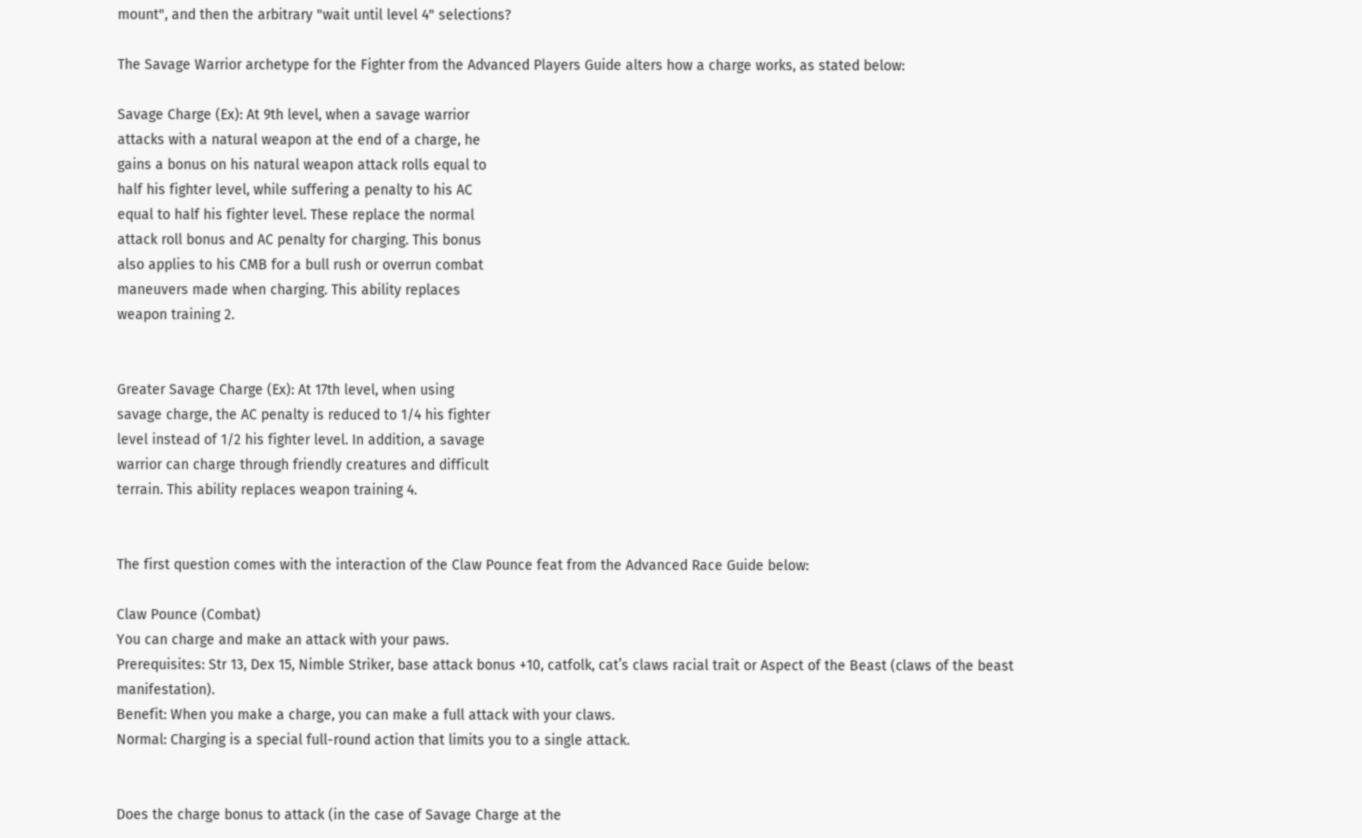mount", and then the arbitrary "wait until level 4" selections?

The Savage Warrior archetype for the Fighter from the Advanced Players Guide alters how a charge works, as stated below:

Savage Charge (Ex): At 9th level, when a savage warrior
attacks with a natural weapon at the end of a charge, he
gains a bonus on his natural weapon attack rolls equal to
half his fighter level, while suffering a penalty to his AC
equal to half his fighter level. These replace the normal
attack roll bonus and AC penalty for charging. This bonus
also applies to his CMB for a bull rush or overrun combat
maneuvers made when charging. This ability replaces
weapon training 2.


Greater Savage Charge (Ex): At 17th level, when using
savage charge, the AC penalty is reduced to 1/4 his fighter
level instead of 1/2 his fighter level. In addition, a savage
warrior can charge through friendly creatures and difficult
terrain. This ability replaces weapon training 4.


The first question comes with the interaction of the Claw Pounce feat from the Advanced Race Guide below:

Claw Pounce (Combat)
You can charge and make an attack with your paws.
Prerequisites: Str 13, Dex 15, Nimble Striker, base attack bonus +10, catfolk, cat’s claws racial trait or Aspect of the Beast (claws of the beast manifestation).
Benefit: When you make a charge, you can make a full attack with your claws.
Normal: Charging is a special full-round action that limits you to a single attack.


Does the charge bonus to attack (in the case of Savage Charge at the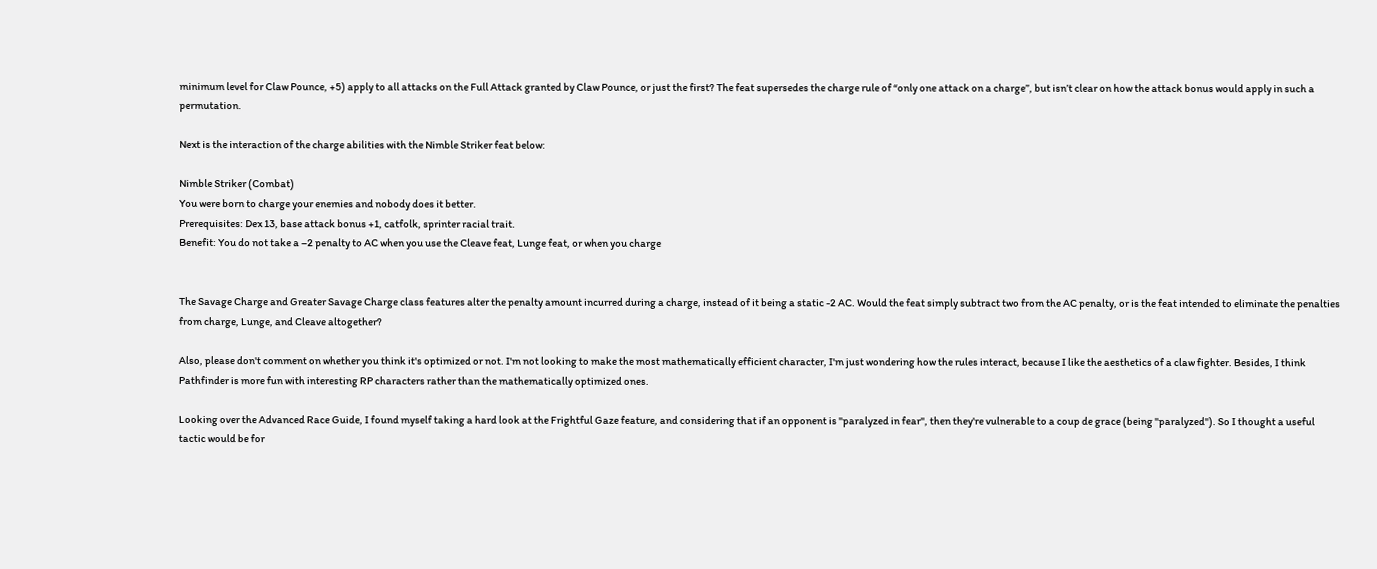minimum level for Claw Pounce, +5) apply to all attacks on the Full Attack granted by Claw Pounce, or just the first? The feat supersedes the charge rule of “only one attack on a charge”, but isn’t clear on how the attack bonus would apply in such a permutation.

Next is the interaction of the charge abilities with the Nimble Striker feat below:

Nimble Striker (Combat)
You were born to charge your enemies and nobody does it better.
Prerequisites: Dex 13, base attack bonus +1, catfolk, sprinter racial trait.
Benefit: You do not take a –2 penalty to AC when you use the Cleave feat, Lunge feat, or when you charge


The Savage Charge and Greater Savage Charge class features alter the penalty amount incurred during a charge, instead of it being a static -2 AC. Would the feat simply subtract two from the AC penalty, or is the feat intended to eliminate the penalties from charge, Lunge, and Cleave altogether?

Also, please don't comment on whether you think it's optimized or not. I'm not looking to make the most mathematically efficient character, I'm just wondering how the rules interact, because I like the aesthetics of a claw fighter. Besides, I think Pathfinder is more fun with interesting RP characters rather than the mathematically optimized ones.

Looking over the Advanced Race Guide, I found myself taking a hard look at the Frightful Gaze feature, and considering that if an opponent is "paralyzed in fear", then they're vulnerable to a coup de grace (being "paralyzed"). So I thought a useful tactic would be for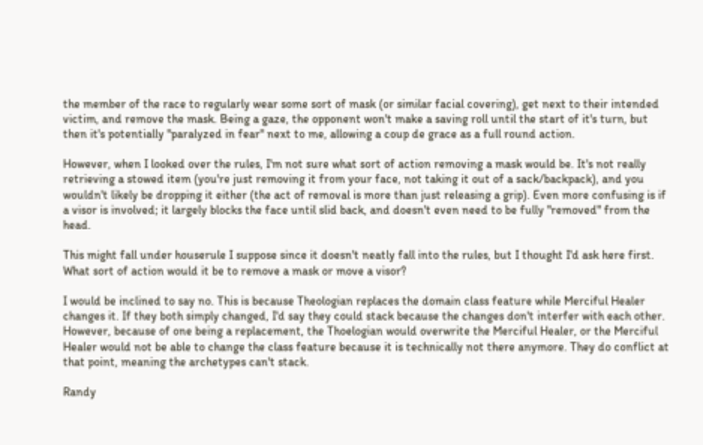the member of the race to regularly wear some sort of mask (or similar facial covering), get next to their intended victim, and remove the mask. Being a gaze, the opponent won't make a saving roll until the start of it's turn, but then it's potentially "paralyzed in fear" next to me, allowing a coup de grace as a full round action.

However, when I looked over the rules, I'm not sure what sort of action removing a mask would be. It's not really retrieving a stowed item (you're just removing it from your face, not taking it out of a sack/backpack), and you wouldn't likely be dropping it either (the act of removal is more than just releasing a grip). Even more confusing is if a visor is involved; it largely blocks the face until slid back, and doesn't even need to be fully "removed" from the head.

This might fall under houserule I suppose since it doesn't neatly fall into the rules, but I thought I'd ask here first. What sort of action would it be to remove a mask or move a visor?

I would be inclined to say no. This is because Theologian replaces the domain class feature while Merciful Healer changes it. If they both simply changed, I'd say they could stack because the changes don't interfer with each other. However, because of one being a replacement, the Thoelogian would overwrite the Merciful Healer, or the Merciful Healer would not be able to change the class feature because it is technically not there anymore. They do conflict at that point, meaning the archetypes can't stack.

Randy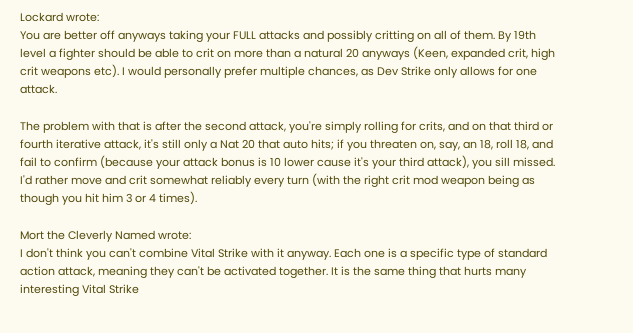Lockard wrote:
You are better off anyways taking your FULL attacks and possibly critting on all of them. By 19th level a fighter should be able to crit on more than a natural 20 anyways (Keen, expanded crit, high crit weapons etc). I would personally prefer multiple chances, as Dev Strike only allows for one attack.

The problem with that is after the second attack, you're simply rolling for crits, and on that third or fourth iterative attack, it's still only a Nat 20 that auto hits; if you threaten on, say, an 18, roll 18, and fail to confirm (because your attack bonus is 10 lower cause it's your third attack), you sill missed. I'd rather move and crit somewhat reliably every turn (with the right crit mod weapon being as though you hit him 3 or 4 times).

Mort the Cleverly Named wrote:
I don't think you can't combine Vital Strike with it anyway. Each one is a specific type of standard action attack, meaning they can't be activated together. It is the same thing that hurts many interesting Vital Strike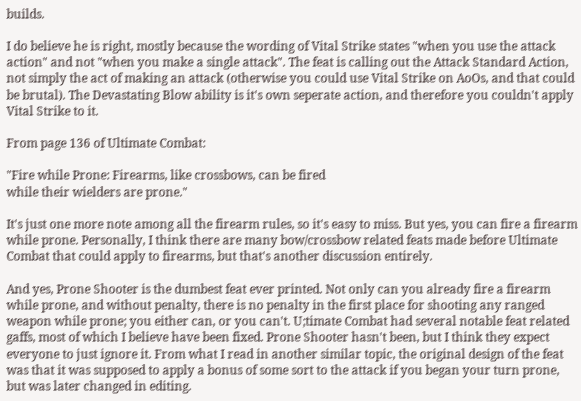builds.

I do believe he is right, mostly because the wording of Vital Strike states "when you use the attack action" and not "when you make a single attack". The feat is calling out the Attack Standard Action, not simply the act of making an attack (otherwise you could use Vital Strike on AoOs, and that could be brutal). The Devastating Blow ability is it's own seperate action, and therefore you couldn't apply Vital Strike to it.

From page 136 of Ultimate Combat:

"Fire while Prone: Firearms, like crossbows, can be fired
while their wielders are prone."

It's just one more note among all the firearm rules, so it's easy to miss. But yes, you can fire a firearm while prone. Personally, I think there are many bow/crossbow related feats made before Ultimate Combat that could apply to firearms, but that's another discussion entirely.

And yes, Prone Shooter is the dumbest feat ever printed. Not only can you already fire a firearm while prone, and without penalty, there is no penalty in the first place for shooting any ranged weapon while prone; you either can, or you can't. U;timate Combat had several notable feat related gaffs, most of which I believe have been fixed. Prone Shooter hasn't been, but I think they expect everyone to just ignore it. From what I read in another similar topic, the original design of the feat was that it was supposed to apply a bonus of some sort to the attack if you began your turn prone, but was later changed in editing.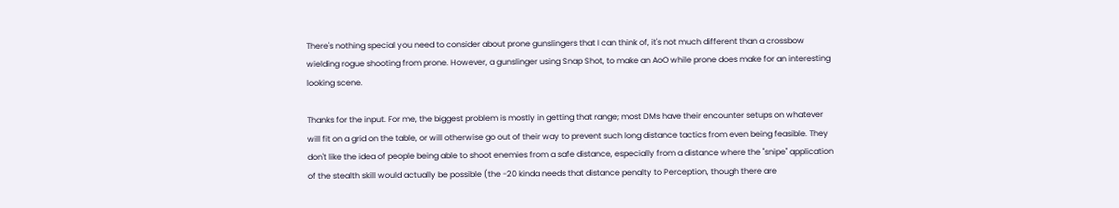There's nothing special you need to consider about prone gunslingers that I can think of, it's not much different than a crossbow wielding rogue shooting from prone. However, a gunslinger using Snap Shot, to make an AoO while prone does make for an interesting looking scene.

Thanks for the input. For me, the biggest problem is mostly in getting that range; most DMs have their encounter setups on whatever will fit on a grid on the table, or will otherwise go out of their way to prevent such long distance tactics from even being feasible. They don't like the idea of people being able to shoot enemies from a safe distance, especially from a distance where the "snipe" application of the stealth skill would actually be possible (the -20 kinda needs that distance penalty to Perception, though there are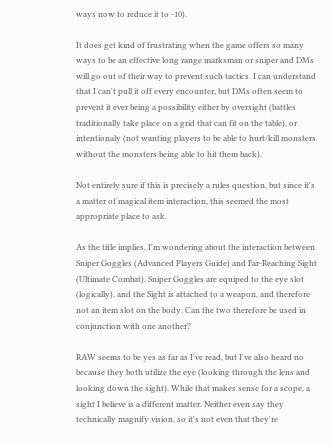ways now to reduce it to -10).

It does get kind of frustrating when the game offers so many ways to be an effective long range marksman or sniper and DMs will go out of their way to prevent such tactics. I can understand that I can't pull it off every encounter, but DMs often seem to prevent it ever being a possibility either by oversight (battles traditionally take place on a grid that can fit on the table), or intentionaly (not wanting players to be able to hurt/kill monsters without the monsters being able to hit them back).

Not entirely sure if this is precisely a rules question, but since it's a matter of magical item interaction, this seemed the most appropriate place to ask.

As the title implies, I'm wondering about the interaction between Sniper Goggles (Advanced Players Guide) and Far-Reaching Sight (Ultimate Combat). Sniper Goggles are equiped to the eye slot (logically), and the Sight is attached to a weapon, and therefore not an item slot on the body. Can the two therefore be used in conjunction with one another?

RAW seems to be yes as far as I've read, but I've also heard no because they both utilize the eye (looking through the lens and looking down the sight). While that makes sense for a scope, a sight I believe is a different matter. Neither even say they technically magnify vision, so it's not even that they're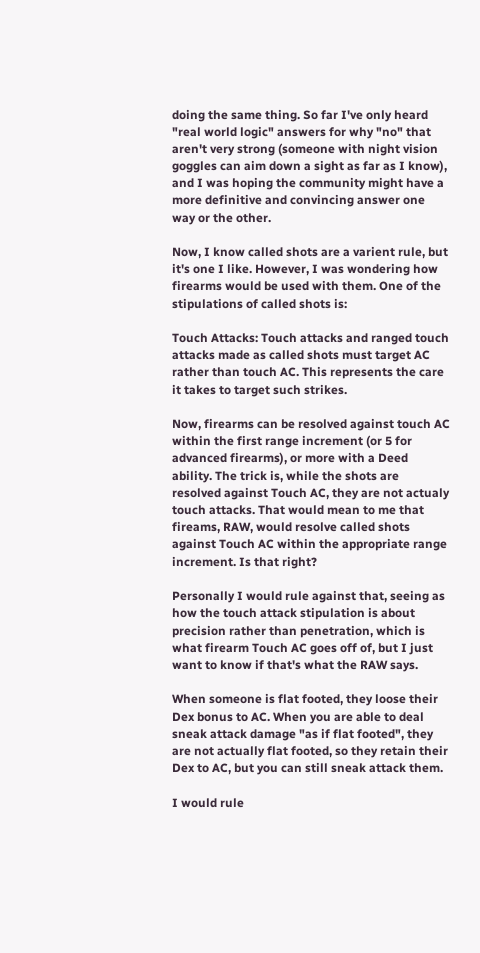doing the same thing. So far I've only heard "real world logic" answers for why "no" that aren't very strong (someone with night vision goggles can aim down a sight as far as I know), and I was hoping the community might have a more definitive and convincing answer one way or the other.

Now, I know called shots are a varient rule, but it's one I like. However, I was wondering how firearms would be used with them. One of the stipulations of called shots is:

Touch Attacks: Touch attacks and ranged touch attacks made as called shots must target AC rather than touch AC. This represents the care it takes to target such strikes.

Now, firearms can be resolved against touch AC within the first range increment (or 5 for advanced firearms), or more with a Deed ability. The trick is, while the shots are resolved against Touch AC, they are not actualy touch attacks. That would mean to me that fireams, RAW, would resolve called shots against Touch AC within the appropriate range increment. Is that right?

Personally I would rule against that, seeing as how the touch attack stipulation is about precision rather than penetration, which is what firearm Touch AC goes off of, but I just want to know if that's what the RAW says.

When someone is flat footed, they loose their Dex bonus to AC. When you are able to deal sneak attack damage "as if flat footed", they are not actually flat footed, so they retain their Dex to AC, but you can still sneak attack them.

I would rule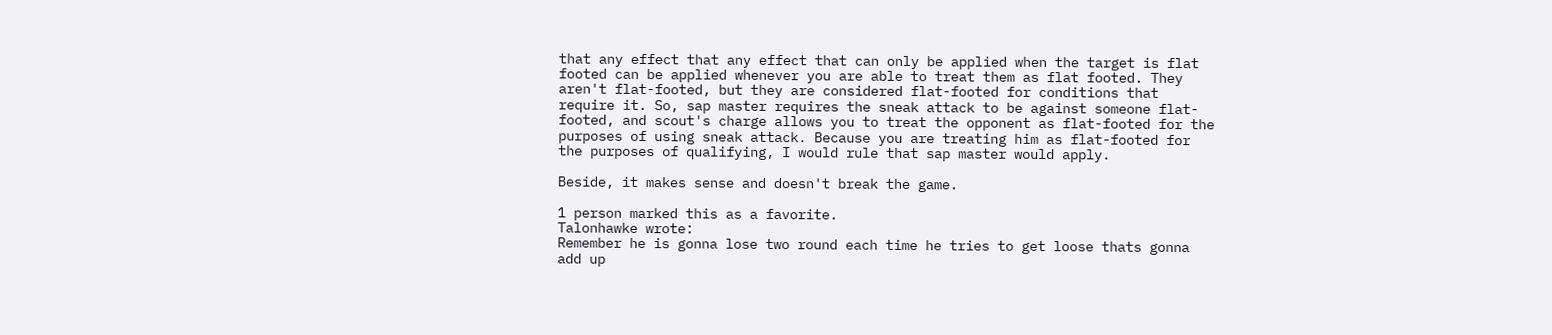that any effect that any effect that can only be applied when the target is flat footed can be applied whenever you are able to treat them as flat footed. They aren't flat-footed, but they are considered flat-footed for conditions that require it. So, sap master requires the sneak attack to be against someone flat-footed, and scout's charge allows you to treat the opponent as flat-footed for the purposes of using sneak attack. Because you are treating him as flat-footed for the purposes of qualifying, I would rule that sap master would apply.

Beside, it makes sense and doesn't break the game.

1 person marked this as a favorite.
Talonhawke wrote:
Remember he is gonna lose two round each time he tries to get loose thats gonna add up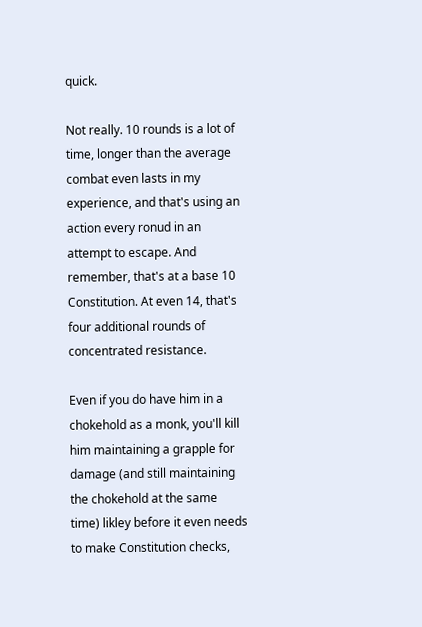quick.

Not really. 10 rounds is a lot of time, longer than the average combat even lasts in my experience, and that's using an action every ronud in an attempt to escape. And remember, that's at a base 10 Constitution. At even 14, that's four additional rounds of concentrated resistance.

Even if you do have him in a chokehold as a monk, you'll kill him maintaining a grapple for damage (and still maintaining the chokehold at the same time) likley before it even needs to make Constitution checks,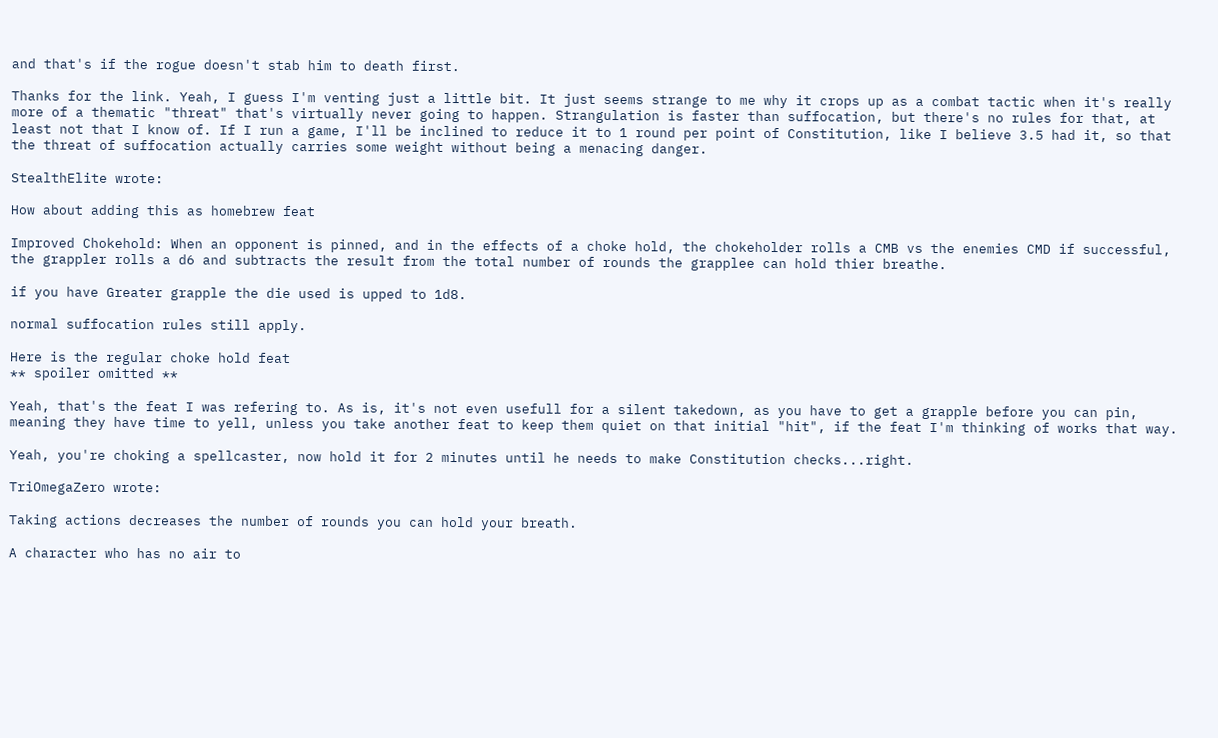and that's if the rogue doesn't stab him to death first.

Thanks for the link. Yeah, I guess I'm venting just a little bit. It just seems strange to me why it crops up as a combat tactic when it's really more of a thematic "threat" that's virtually never going to happen. Strangulation is faster than suffocation, but there's no rules for that, at least not that I know of. If I run a game, I'll be inclined to reduce it to 1 round per point of Constitution, like I believe 3.5 had it, so that the threat of suffocation actually carries some weight without being a menacing danger.

StealthElite wrote:

How about adding this as homebrew feat

Improved Chokehold: When an opponent is pinned, and in the effects of a choke hold, the chokeholder rolls a CMB vs the enemies CMD if successful, the grappler rolls a d6 and subtracts the result from the total number of rounds the grapplee can hold thier breathe.

if you have Greater grapple the die used is upped to 1d8.

normal suffocation rules still apply.

Here is the regular choke hold feat
** spoiler omitted **

Yeah, that's the feat I was refering to. As is, it's not even usefull for a silent takedown, as you have to get a grapple before you can pin, meaning they have time to yell, unless you take another feat to keep them quiet on that initial "hit", if the feat I'm thinking of works that way.

Yeah, you're choking a spellcaster, now hold it for 2 minutes until he needs to make Constitution checks...right.

TriOmegaZero wrote:

Taking actions decreases the number of rounds you can hold your breath.

A character who has no air to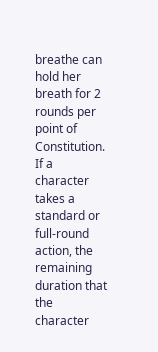breathe can hold her breath for 2 rounds per point of Constitution. If a character takes a standard or full-round action, the remaining duration that the character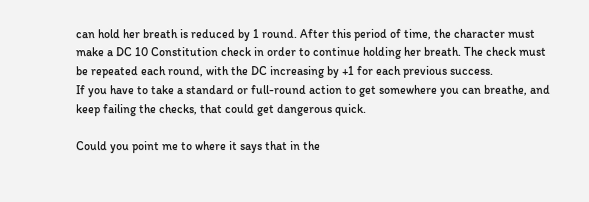can hold her breath is reduced by 1 round. After this period of time, the character must make a DC 10 Constitution check in order to continue holding her breath. The check must be repeated each round, with the DC increasing by +1 for each previous success.
If you have to take a standard or full-round action to get somewhere you can breathe, and keep failing the checks, that could get dangerous quick.

Could you point me to where it says that in the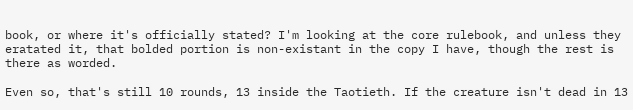book, or where it's officially stated? I'm looking at the core rulebook, and unless they eratated it, that bolded portion is non-existant in the copy I have, though the rest is there as worded.

Even so, that's still 10 rounds, 13 inside the Taotieth. If the creature isn't dead in 13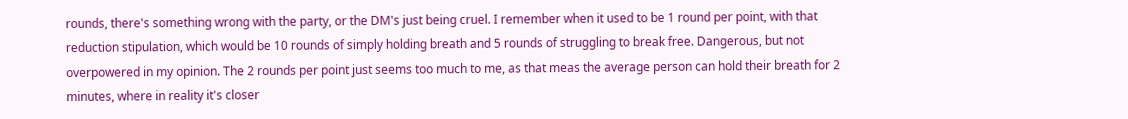rounds, there's something wrong with the party, or the DM's just being cruel. I remember when it used to be 1 round per point, with that reduction stipulation, which would be 10 rounds of simply holding breath and 5 rounds of struggling to break free. Dangerous, but not overpowered in my opinion. The 2 rounds per point just seems too much to me, as that meas the average person can hold their breath for 2 minutes, where in reality it's closer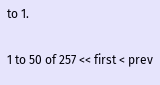to 1.

1 to 50 of 257 << first < prev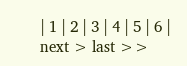| 1 | 2 | 3 | 4 | 5 | 6 | next > last >>